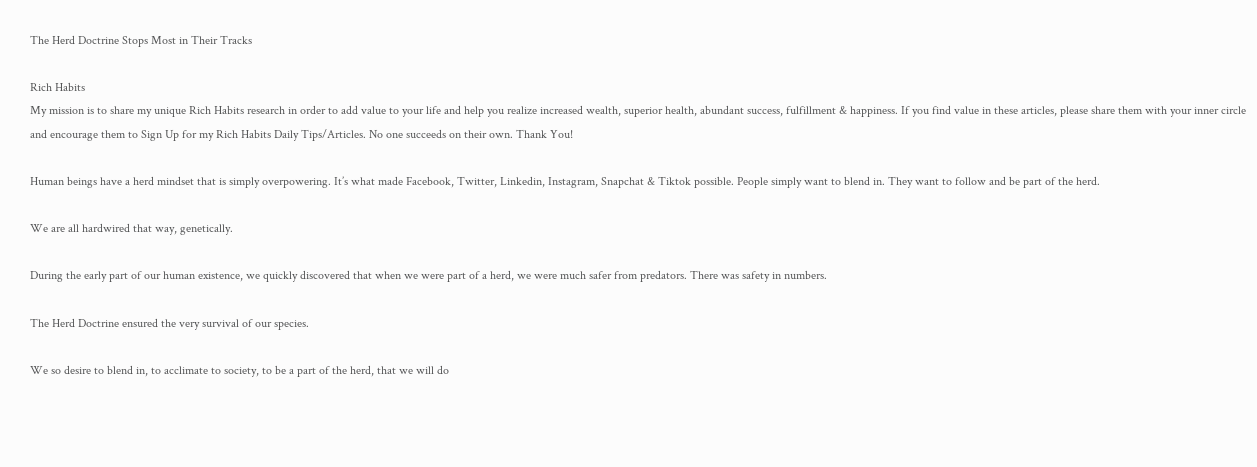The Herd Doctrine Stops Most in Their Tracks

Rich Habits
My mission is to share my unique Rich Habits research in order to add value to your life and help you realize increased wealth, superior health, abundant success, fulfillment & happiness. If you find value in these articles, please share them with your inner circle and encourage them to Sign Up for my Rich Habits Daily Tips/Articles. No one succeeds on their own. Thank You!

Human beings have a herd mindset that is simply overpowering. It’s what made Facebook, Twitter, Linkedin, Instagram, Snapchat & Tiktok possible. People simply want to blend in. They want to follow and be part of the herd.

We are all hardwired that way, genetically.

During the early part of our human existence, we quickly discovered that when we were part of a herd, we were much safer from predators. There was safety in numbers.

The Herd Doctrine ensured the very survival of our species.

We so desire to blend in, to acclimate to society, to be a part of the herd, that we will do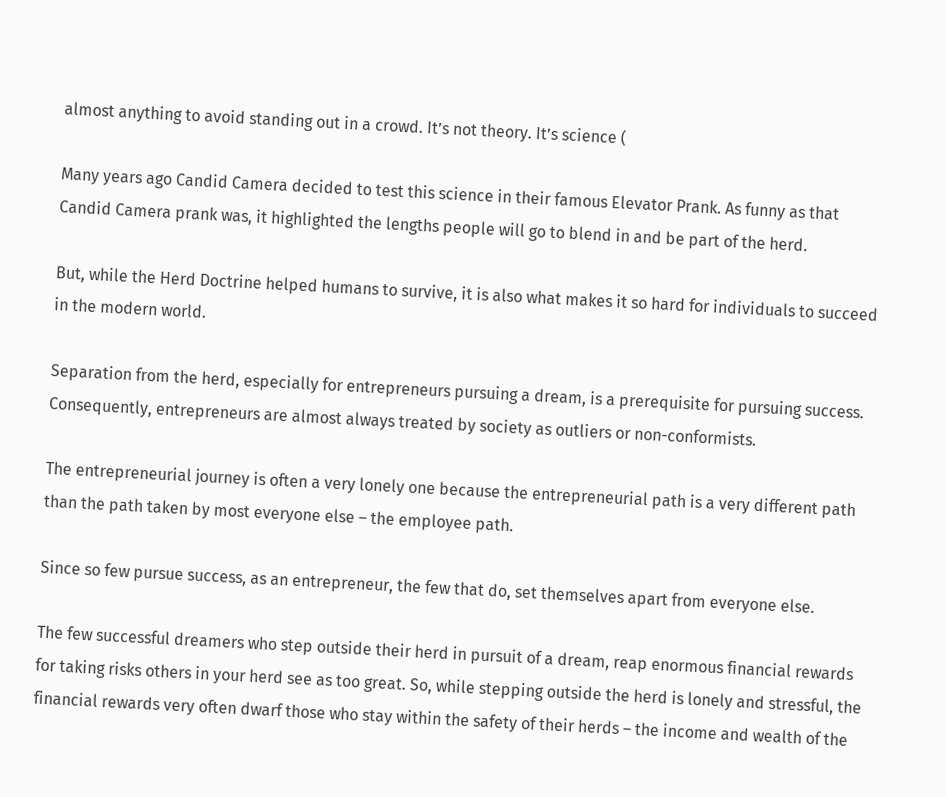almost anything to avoid standing out in a crowd. It’s not theory. It’s science (

Many years ago Candid Camera decided to test this science in their famous Elevator Prank. As funny as that Candid Camera prank was, it highlighted the lengths people will go to blend in and be part of the herd.

But, while the Herd Doctrine helped humans to survive, it is also what makes it so hard for individuals to succeed in the modern world.

Separation from the herd, especially for entrepreneurs pursuing a dream, is a prerequisite for pursuing success. Consequently, entrepreneurs are almost always treated by society as outliers or non-conformists.

The entrepreneurial journey is often a very lonely one because the entrepreneurial path is a very different path than the path taken by most everyone else – the employee path.

Since so few pursue success, as an entrepreneur, the few that do, set themselves apart from everyone else.

The few successful dreamers who step outside their herd in pursuit of a dream, reap enormous financial rewards for taking risks others in your herd see as too great. So, while stepping outside the herd is lonely and stressful, the financial rewards very often dwarf those who stay within the safety of their herds – the income and wealth of the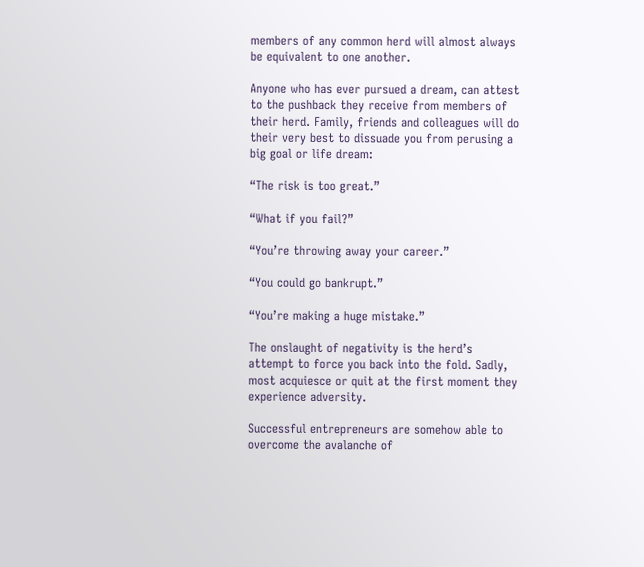members of any common herd will almost always be equivalent to one another.

Anyone who has ever pursued a dream, can attest to the pushback they receive from members of their herd. Family, friends and colleagues will do their very best to dissuade you from perusing a big goal or life dream:

“The risk is too great.”

“What if you fail?”

“You’re throwing away your career.”

“You could go bankrupt.”

“You’re making a huge mistake.”

The onslaught of negativity is the herd’s attempt to force you back into the fold. Sadly, most acquiesce or quit at the first moment they experience adversity.

Successful entrepreneurs are somehow able to overcome the avalanche of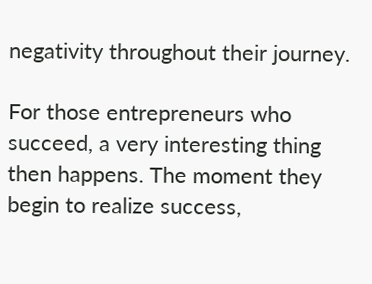negativity throughout their journey.

For those entrepreneurs who succeed, a very interesting thing then happens. The moment they begin to realize success,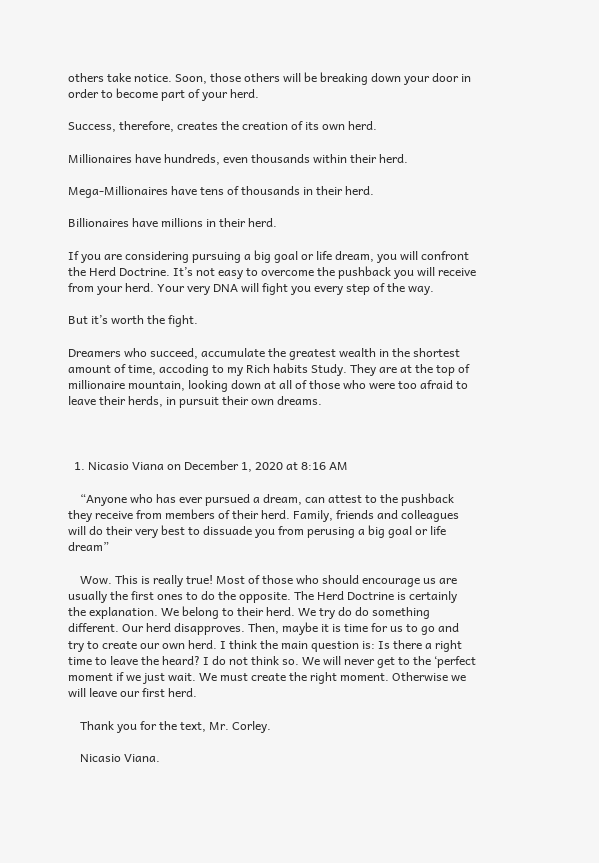others take notice. Soon, those others will be breaking down your door in order to become part of your herd.

Success, therefore, creates the creation of its own herd.

Millionaires have hundreds, even thousands within their herd.

Mega-Millionaires have tens of thousands in their herd.

Billionaires have millions in their herd.

If you are considering pursuing a big goal or life dream, you will confront the Herd Doctrine. It’s not easy to overcome the pushback you will receive from your herd. Your very DNA will fight you every step of the way.

But it’s worth the fight.

Dreamers who succeed, accumulate the greatest wealth in the shortest amount of time, accoding to my Rich habits Study. They are at the top of millionaire mountain, looking down at all of those who were too afraid to leave their herds, in pursuit their own dreams.



  1. Nicasio Viana on December 1, 2020 at 8:16 AM

    “Anyone who has ever pursued a dream, can attest to the pushback they receive from members of their herd. Family, friends and colleagues will do their very best to dissuade you from perusing a big goal or life dream”

    Wow. This is really true! Most of those who should encourage us are usually the first ones to do the opposite. The Herd Doctrine is certainly the explanation. We belong to their herd. We try do do something different. Our herd disapproves. Then, maybe it is time for us to go and try to create our own herd. I think the main question is: Is there a right time to leave the heard? I do not think so. We will never get to the ‘perfect moment if we just wait. We must create the right moment. Otherwise we will leave our first herd.

    Thank you for the text, Mr. Corley.

    Nicasio Viana.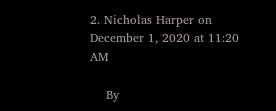2. Nicholas Harper on December 1, 2020 at 11:20 AM

    By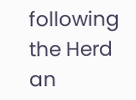following the Herd an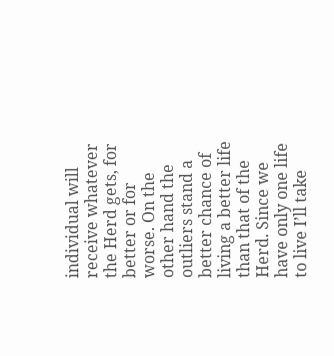individual will receive whatever the Herd gets, for better or for worse. On the other hand the outliers stand a better chance of living a better life than that of the Herd. Since we have only one life to live I’ll take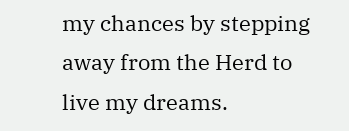my chances by stepping away from the Herd to live my dreams.